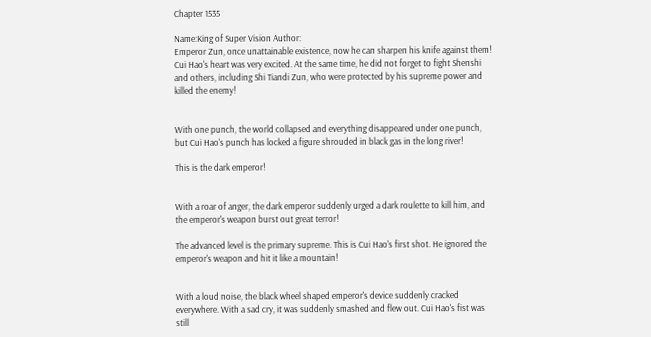Chapter 1535

Name:King of Super Vision Author:
Emperor Zun, once unattainable existence, now he can sharpen his knife against them! Cui Hao's heart was very excited. At the same time, he did not forget to fight Shenshi and others, including Shi Tiandi Zun, who were protected by his supreme power and killed the enemy!


With one punch, the world collapsed and everything disappeared under one punch, but Cui Hao's punch has locked a figure shrouded in black gas in the long river!

This is the dark emperor!


With a roar of anger, the dark emperor suddenly urged a dark roulette to kill him, and the emperor's weapon burst out great terror!

The advanced level is the primary supreme. This is Cui Hao's first shot. He ignored the emperor's weapon and hit it like a mountain!


With a loud noise, the black wheel shaped emperor's device suddenly cracked everywhere. With a sad cry, it was suddenly smashed and flew out. Cui Hao's fist was still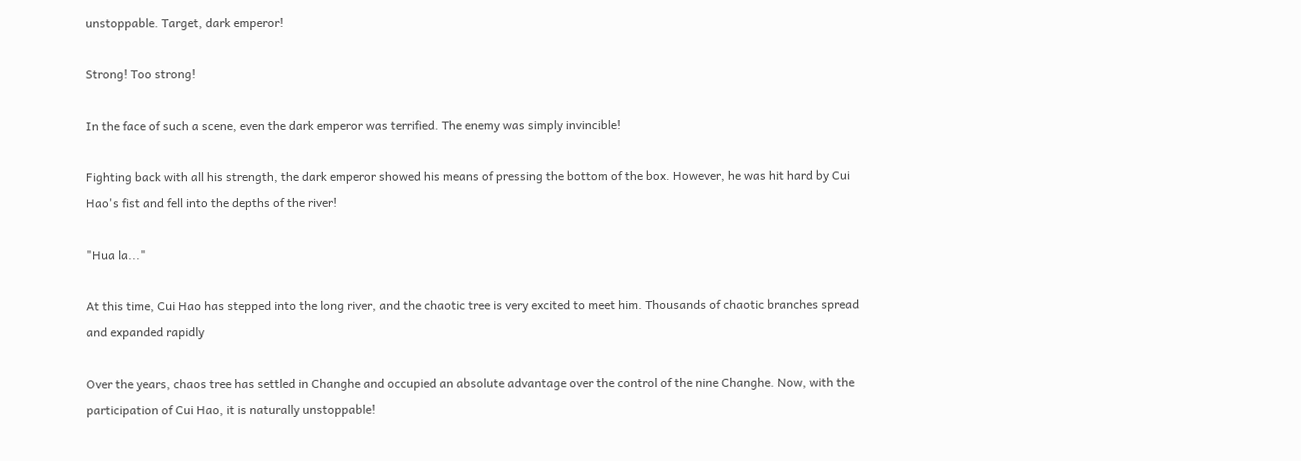unstoppable. Target, dark emperor!

Strong! Too strong!

In the face of such a scene, even the dark emperor was terrified. The enemy was simply invincible!

Fighting back with all his strength, the dark emperor showed his means of pressing the bottom of the box. However, he was hit hard by Cui Hao's fist and fell into the depths of the river!

"Hua la..."

At this time, Cui Hao has stepped into the long river, and the chaotic tree is very excited to meet him. Thousands of chaotic branches spread and expanded rapidly

Over the years, chaos tree has settled in Changhe and occupied an absolute advantage over the control of the nine Changhe. Now, with the participation of Cui Hao, it is naturally unstoppable!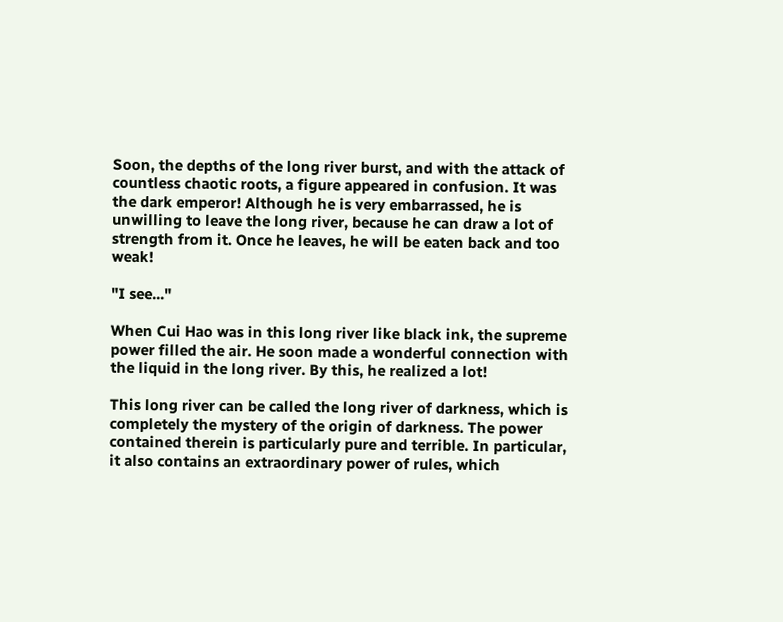Soon, the depths of the long river burst, and with the attack of countless chaotic roots, a figure appeared in confusion. It was the dark emperor! Although he is very embarrassed, he is unwilling to leave the long river, because he can draw a lot of strength from it. Once he leaves, he will be eaten back and too weak!

"I see..."

When Cui Hao was in this long river like black ink, the supreme power filled the air. He soon made a wonderful connection with the liquid in the long river. By this, he realized a lot!

This long river can be called the long river of darkness, which is completely the mystery of the origin of darkness. The power contained therein is particularly pure and terrible. In particular, it also contains an extraordinary power of rules, which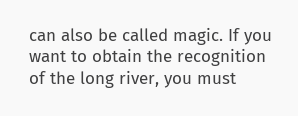can also be called magic. If you want to obtain the recognition of the long river, you must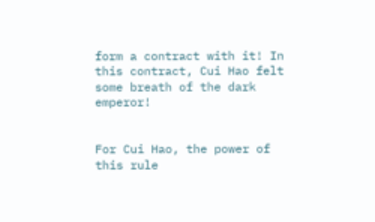form a contract with it! In this contract, Cui Hao felt some breath of the dark emperor!


For Cui Hao, the power of this rule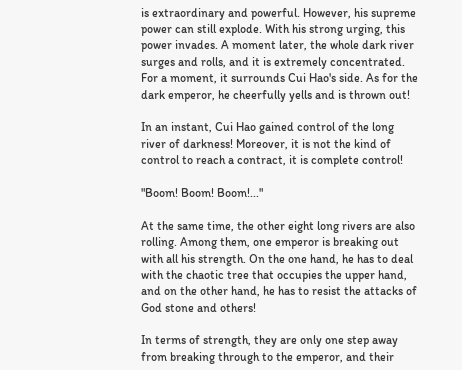is extraordinary and powerful. However, his supreme power can still explode. With his strong urging, this power invades. A moment later, the whole dark river surges and rolls, and it is extremely concentrated. For a moment, it surrounds Cui Hao's side. As for the dark emperor, he cheerfully yells and is thrown out!

In an instant, Cui Hao gained control of the long river of darkness! Moreover, it is not the kind of control to reach a contract, it is complete control!

"Boom! Boom! Boom!..."

At the same time, the other eight long rivers are also rolling. Among them, one emperor is breaking out with all his strength. On the one hand, he has to deal with the chaotic tree that occupies the upper hand, and on the other hand, he has to resist the attacks of God stone and others!

In terms of strength, they are only one step away from breaking through to the emperor, and their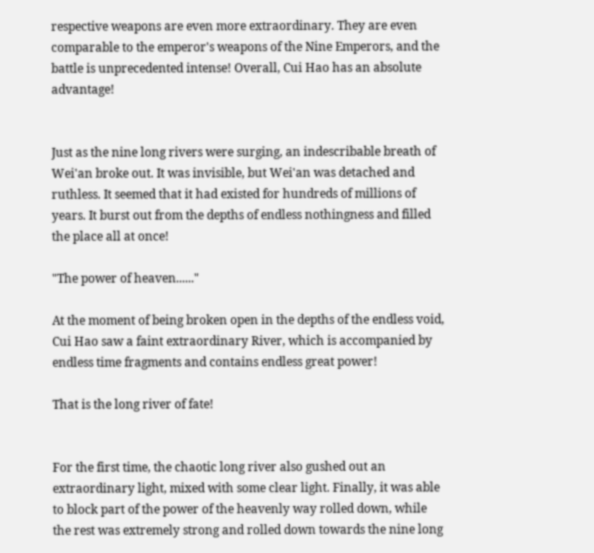respective weapons are even more extraordinary. They are even comparable to the emperor's weapons of the Nine Emperors, and the battle is unprecedented intense! Overall, Cui Hao has an absolute advantage!


Just as the nine long rivers were surging, an indescribable breath of Wei'an broke out. It was invisible, but Wei'an was detached and ruthless. It seemed that it had existed for hundreds of millions of years. It burst out from the depths of endless nothingness and filled the place all at once!

"The power of heaven......"

At the moment of being broken open in the depths of the endless void, Cui Hao saw a faint extraordinary River, which is accompanied by endless time fragments and contains endless great power!

That is the long river of fate!


For the first time, the chaotic long river also gushed out an extraordinary light, mixed with some clear light. Finally, it was able to block part of the power of the heavenly way rolled down, while the rest was extremely strong and rolled down towards the nine long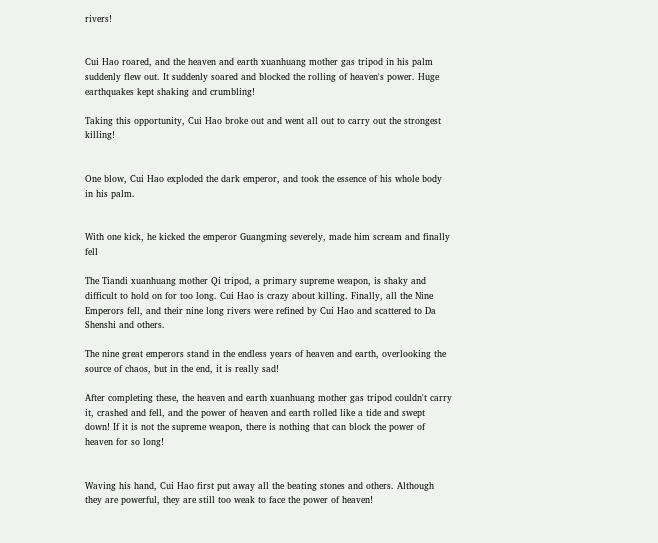rivers!


Cui Hao roared, and the heaven and earth xuanhuang mother gas tripod in his palm suddenly flew out. It suddenly soared and blocked the rolling of heaven's power. Huge earthquakes kept shaking and crumbling!

Taking this opportunity, Cui Hao broke out and went all out to carry out the strongest killing!


One blow, Cui Hao exploded the dark emperor, and took the essence of his whole body in his palm.


With one kick, he kicked the emperor Guangming severely, made him scream and finally fell

The Tiandi xuanhuang mother Qi tripod, a primary supreme weapon, is shaky and difficult to hold on for too long. Cui Hao is crazy about killing. Finally, all the Nine Emperors fell, and their nine long rivers were refined by Cui Hao and scattered to Da Shenshi and others.

The nine great emperors stand in the endless years of heaven and earth, overlooking the source of chaos, but in the end, it is really sad!

After completing these, the heaven and earth xuanhuang mother gas tripod couldn't carry it, crashed and fell, and the power of heaven and earth rolled like a tide and swept down! If it is not the supreme weapon, there is nothing that can block the power of heaven for so long!


Waving his hand, Cui Hao first put away all the beating stones and others. Although they are powerful, they are still too weak to face the power of heaven!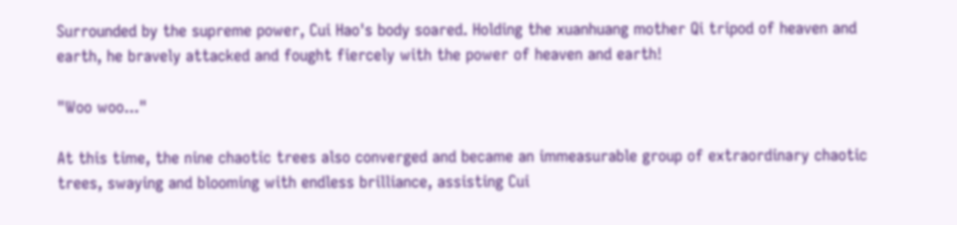Surrounded by the supreme power, Cui Hao's body soared. Holding the xuanhuang mother Qi tripod of heaven and earth, he bravely attacked and fought fiercely with the power of heaven and earth!

"Woo woo..."

At this time, the nine chaotic trees also converged and became an immeasurable group of extraordinary chaotic trees, swaying and blooming with endless brilliance, assisting Cui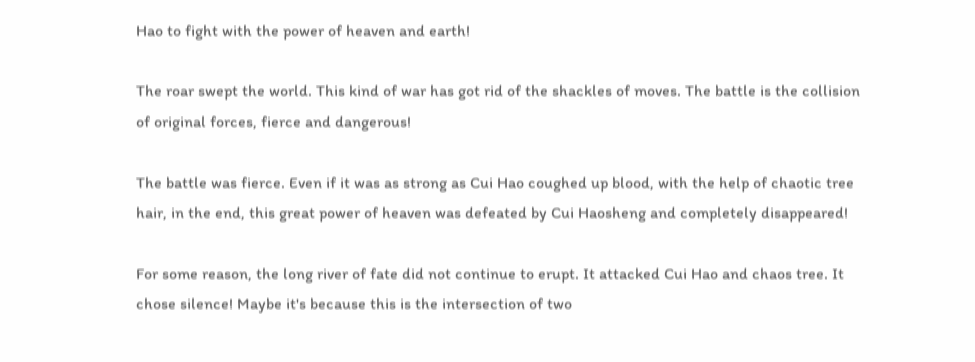Hao to fight with the power of heaven and earth!

The roar swept the world. This kind of war has got rid of the shackles of moves. The battle is the collision of original forces, fierce and dangerous!

The battle was fierce. Even if it was as strong as Cui Hao coughed up blood, with the help of chaotic tree hair, in the end, this great power of heaven was defeated by Cui Haosheng and completely disappeared!

For some reason, the long river of fate did not continue to erupt. It attacked Cui Hao and chaos tree. It chose silence! Maybe it's because this is the intersection of two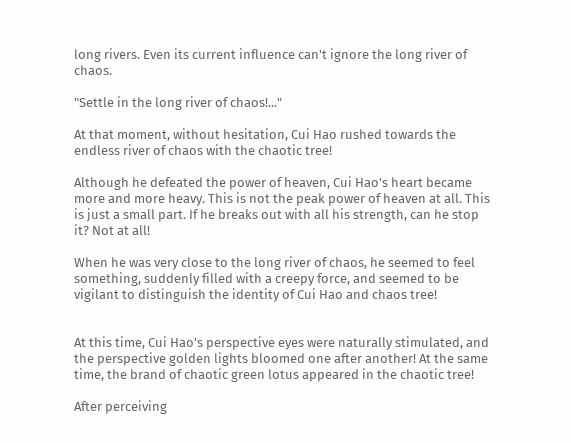long rivers. Even its current influence can't ignore the long river of chaos.

"Settle in the long river of chaos!..."

At that moment, without hesitation, Cui Hao rushed towards the endless river of chaos with the chaotic tree!

Although he defeated the power of heaven, Cui Hao's heart became more and more heavy. This is not the peak power of heaven at all. This is just a small part. If he breaks out with all his strength, can he stop it? Not at all!

When he was very close to the long river of chaos, he seemed to feel something, suddenly filled with a creepy force, and seemed to be vigilant to distinguish the identity of Cui Hao and chaos tree!


At this time, Cui Hao's perspective eyes were naturally stimulated, and the perspective golden lights bloomed one after another! At the same time, the brand of chaotic green lotus appeared in the chaotic tree!

After perceiving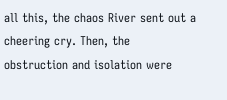all this, the chaos River sent out a cheering cry. Then, the obstruction and isolation were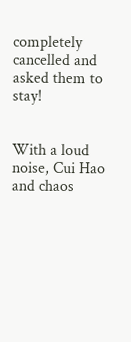completely cancelled and asked them to stay!


With a loud noise, Cui Hao and chaos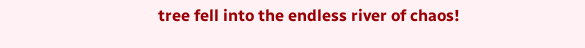tree fell into the endless river of chaos!